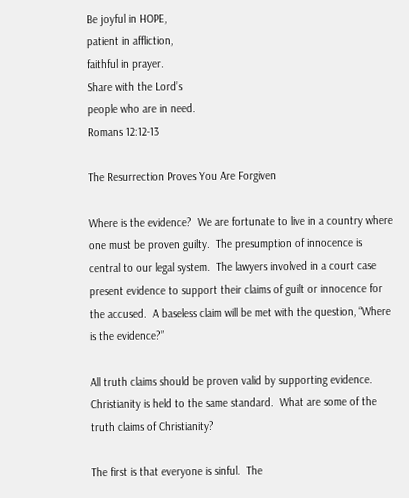Be joyful in HOPE,
patient in affliction,
faithful in prayer.
Share with the Lord’s
people who are in need.
Romans 12:12-13

The Resurrection Proves You Are Forgiven

Where is the evidence?  We are fortunate to live in a country where one must be proven guilty.  The presumption of innocence is central to our legal system.  The lawyers involved in a court case present evidence to support their claims of guilt or innocence for the accused.  A baseless claim will be met with the question, “Where is the evidence?”

All truth claims should be proven valid by supporting evidence.  Christianity is held to the same standard.  What are some of the truth claims of Christianity?

The first is that everyone is sinful.  The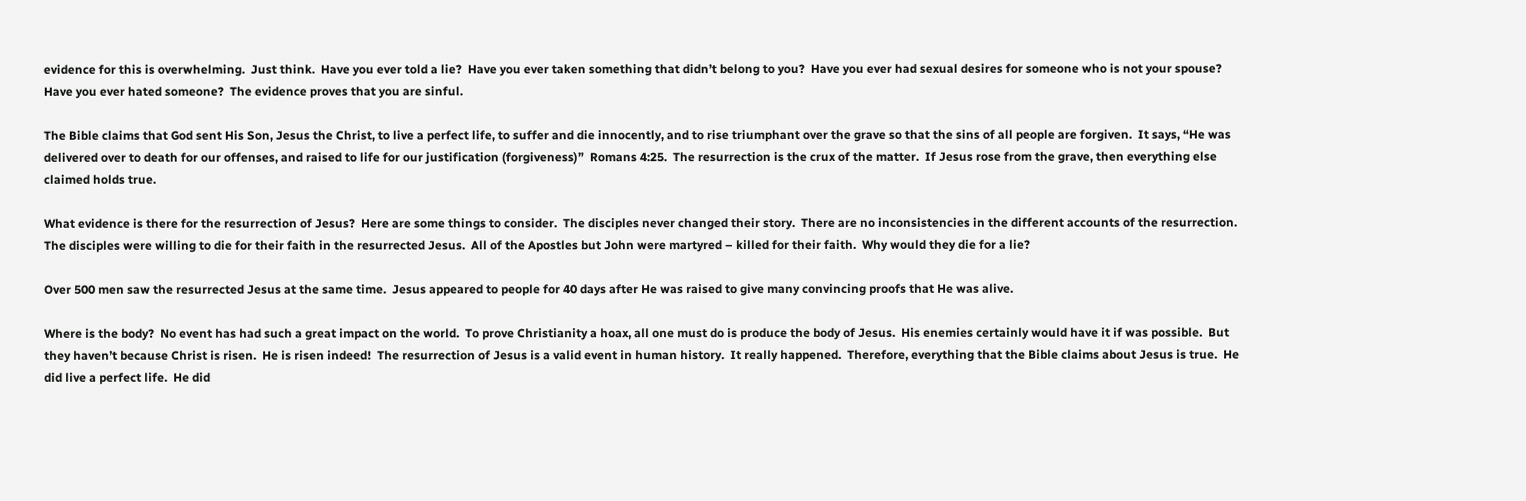evidence for this is overwhelming.  Just think.  Have you ever told a lie?  Have you ever taken something that didn’t belong to you?  Have you ever had sexual desires for someone who is not your spouse?  Have you ever hated someone?  The evidence proves that you are sinful.

The Bible claims that God sent His Son, Jesus the Christ, to live a perfect life, to suffer and die innocently, and to rise triumphant over the grave so that the sins of all people are forgiven.  It says, “He was delivered over to death for our offenses, and raised to life for our justification (forgiveness)”  Romans 4:25.  The resurrection is the crux of the matter.  If Jesus rose from the grave, then everything else claimed holds true.

What evidence is there for the resurrection of Jesus?  Here are some things to consider.  The disciples never changed their story.  There are no inconsistencies in the different accounts of the resurrection.  The disciples were willing to die for their faith in the resurrected Jesus.  All of the Apostles but John were martyred – killed for their faith.  Why would they die for a lie?

Over 500 men saw the resurrected Jesus at the same time.  Jesus appeared to people for 40 days after He was raised to give many convincing proofs that He was alive.

Where is the body?  No event has had such a great impact on the world.  To prove Christianity a hoax, all one must do is produce the body of Jesus.  His enemies certainly would have it if was possible.  But they haven’t because Christ is risen.  He is risen indeed!  The resurrection of Jesus is a valid event in human history.  It really happened.  Therefore, everything that the Bible claims about Jesus is true.  He did live a perfect life.  He did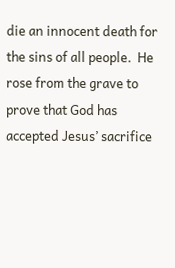die an innocent death for the sins of all people.  He rose from the grave to prove that God has accepted Jesus’ sacrifice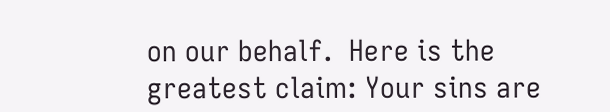on our behalf.  Here is the greatest claim: Your sins are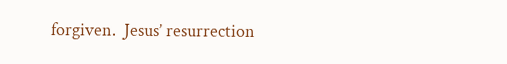forgiven.  Jesus’ resurrection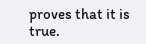proves that it is true.